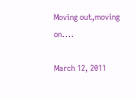Moving out,moving on....

March 12, 2011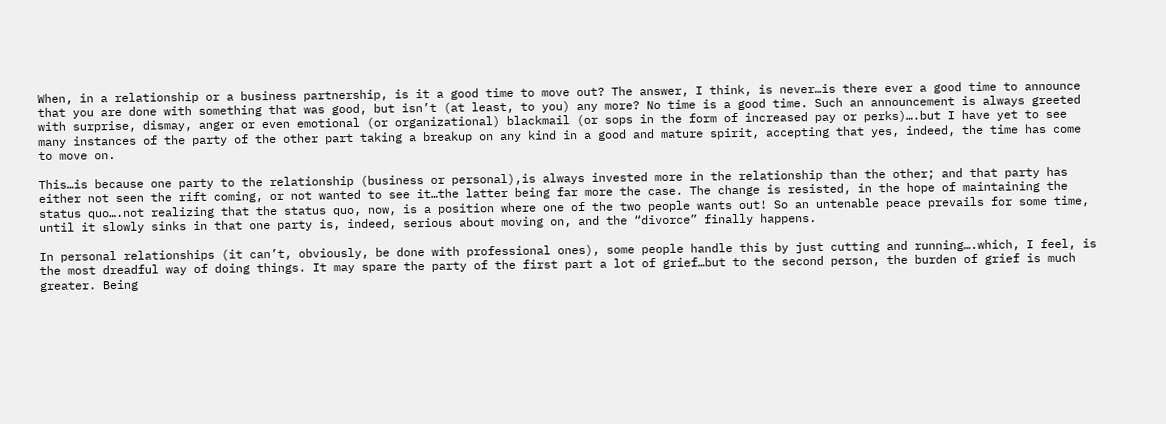When, in a relationship or a business partnership, is it a good time to move out? The answer, I think, is never…is there ever a good time to announce that you are done with something that was good, but isn’t (at least, to you) any more? No time is a good time. Such an announcement is always greeted with surprise, dismay, anger or even emotional (or organizational) blackmail (or sops in the form of increased pay or perks)….but I have yet to see many instances of the party of the other part taking a breakup on any kind in a good and mature spirit, accepting that yes, indeed, the time has come to move on.

This…is because one party to the relationship (business or personal),is always invested more in the relationship than the other; and that party has either not seen the rift coming, or not wanted to see it…the latter being far more the case. The change is resisted, in the hope of maintaining the status quo….not realizing that the status quo, now, is a position where one of the two people wants out! So an untenable peace prevails for some time, until it slowly sinks in that one party is, indeed, serious about moving on, and the “divorce” finally happens.

In personal relationships (it can’t, obviously, be done with professional ones), some people handle this by just cutting and running….which, I feel, is the most dreadful way of doing things. It may spare the party of the first part a lot of grief…but to the second person, the burden of grief is much greater. Being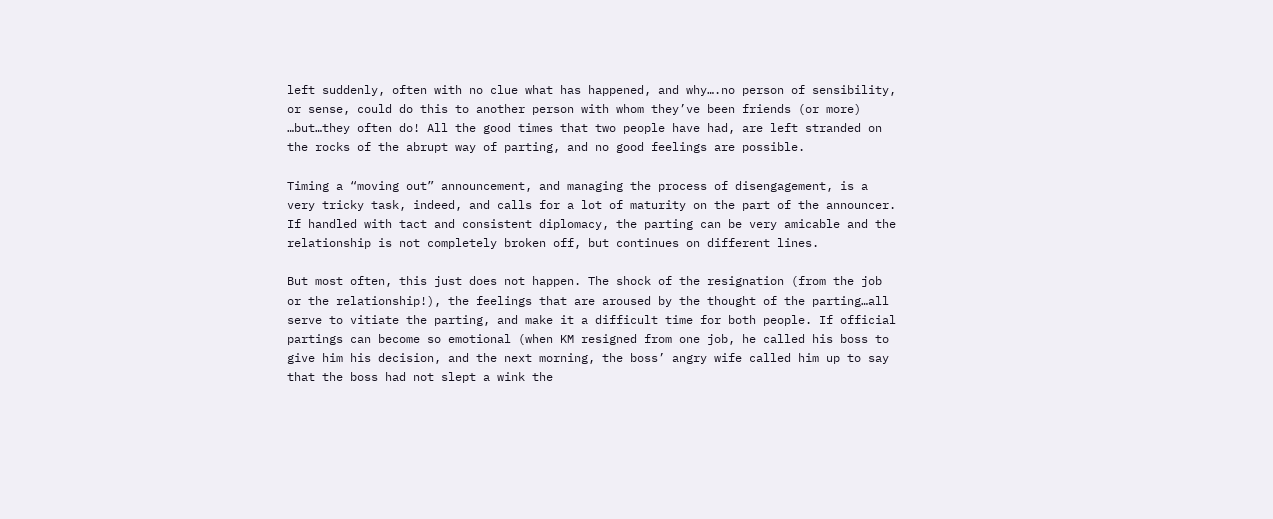left suddenly, often with no clue what has happened, and why….no person of sensibility, or sense, could do this to another person with whom they’ve been friends (or more) …but…they often do! All the good times that two people have had, are left stranded on the rocks of the abrupt way of parting, and no good feelings are possible.

Timing a “moving out” announcement, and managing the process of disengagement, is a very tricky task, indeed, and calls for a lot of maturity on the part of the announcer. If handled with tact and consistent diplomacy, the parting can be very amicable and the relationship is not completely broken off, but continues on different lines.

But most often, this just does not happen. The shock of the resignation (from the job or the relationship!), the feelings that are aroused by the thought of the parting…all serve to vitiate the parting, and make it a difficult time for both people. If official partings can become so emotional (when KM resigned from one job, he called his boss to give him his decision, and the next morning, the boss’ angry wife called him up to say that the boss had not slept a wink the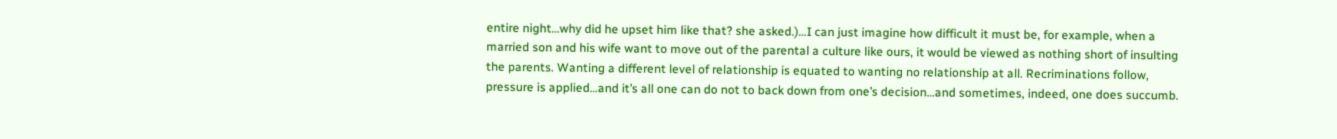entire night…why did he upset him like that? she asked.)…I can just imagine how difficult it must be, for example, when a married son and his wife want to move out of the parental a culture like ours, it would be viewed as nothing short of insulting the parents. Wanting a different level of relationship is equated to wanting no relationship at all. Recriminations follow, pressure is applied…and it’s all one can do not to back down from one’s decision…and sometimes, indeed, one does succumb.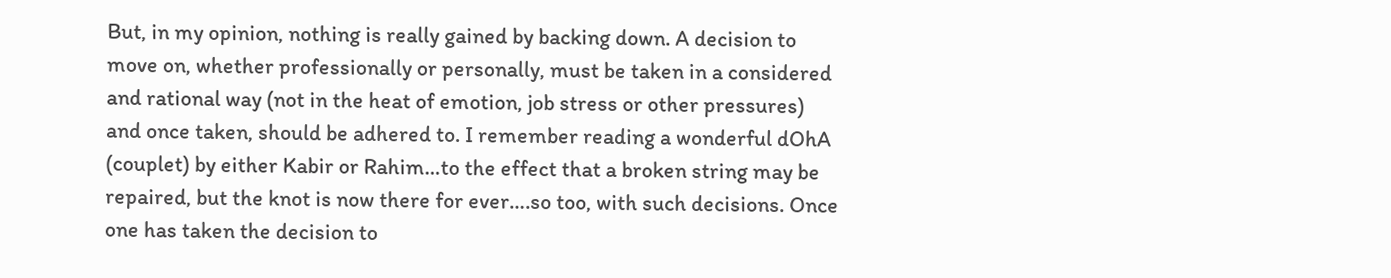But, in my opinion, nothing is really gained by backing down. A decision to move on, whether professionally or personally, must be taken in a considered and rational way (not in the heat of emotion, job stress or other pressures) and once taken, should be adhered to. I remember reading a wonderful dOhA (couplet) by either Kabir or Rahim…to the effect that a broken string may be repaired, but the knot is now there for ever….so too, with such decisions. Once one has taken the decision to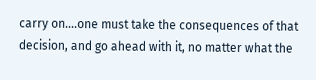carry on….one must take the consequences of that decision, and go ahead with it, no matter what the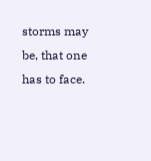storms may be, that one has to face.